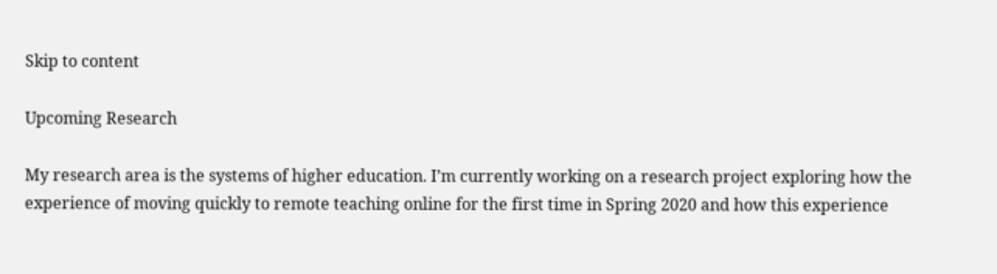Skip to content

Upcoming Research

My research area is the systems of higher education. I’m currently working on a research project exploring how the experience of moving quickly to remote teaching online for the first time in Spring 2020 and how this experience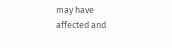may have affected and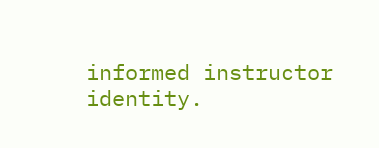informed instructor identity.